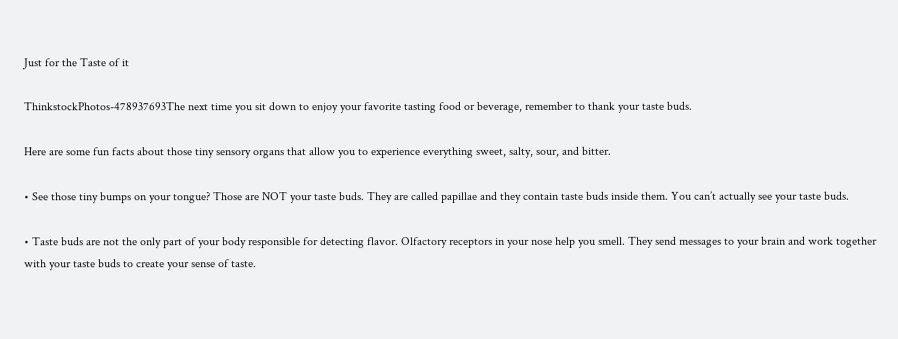Just for the Taste of it

ThinkstockPhotos-478937693The next time you sit down to enjoy your favorite tasting food or beverage, remember to thank your taste buds.

Here are some fun facts about those tiny sensory organs that allow you to experience everything sweet, salty, sour, and bitter.

• See those tiny bumps on your tongue? Those are NOT your taste buds. They are called papillae and they contain taste buds inside them. You can’t actually see your taste buds.

• Taste buds are not the only part of your body responsible for detecting flavor. Olfactory receptors in your nose help you smell. They send messages to your brain and work together with your taste buds to create your sense of taste.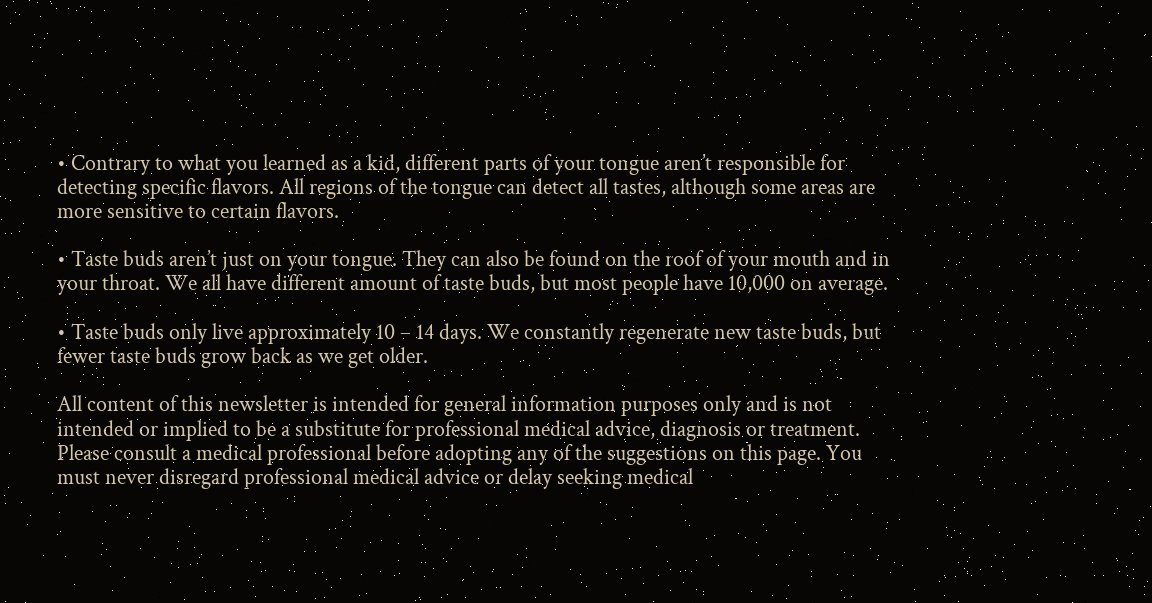• Contrary to what you learned as a kid, different parts of your tongue aren’t responsible for detecting specific flavors. All regions of the tongue can detect all tastes, although some areas are more sensitive to certain flavors.

• Taste buds aren’t just on your tongue. They can also be found on the roof of your mouth and in your throat. We all have different amount of taste buds, but most people have 10,000 on average.

• Taste buds only live approximately 10 – 14 days. We constantly regenerate new taste buds, but fewer taste buds grow back as we get older.

All content of this newsletter is intended for general information purposes only and is not intended or implied to be a substitute for professional medical advice, diagnosis or treatment. Please consult a medical professional before adopting any of the suggestions on this page. You must never disregard professional medical advice or delay seeking medical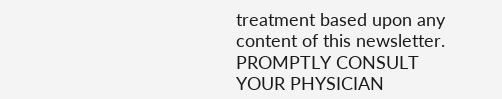treatment based upon any content of this newsletter. PROMPTLY CONSULT YOUR PHYSICIAN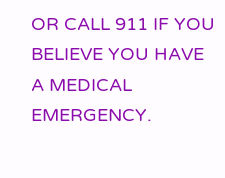OR CALL 911 IF YOU BELIEVE YOU HAVE A MEDICAL EMERGENCY.